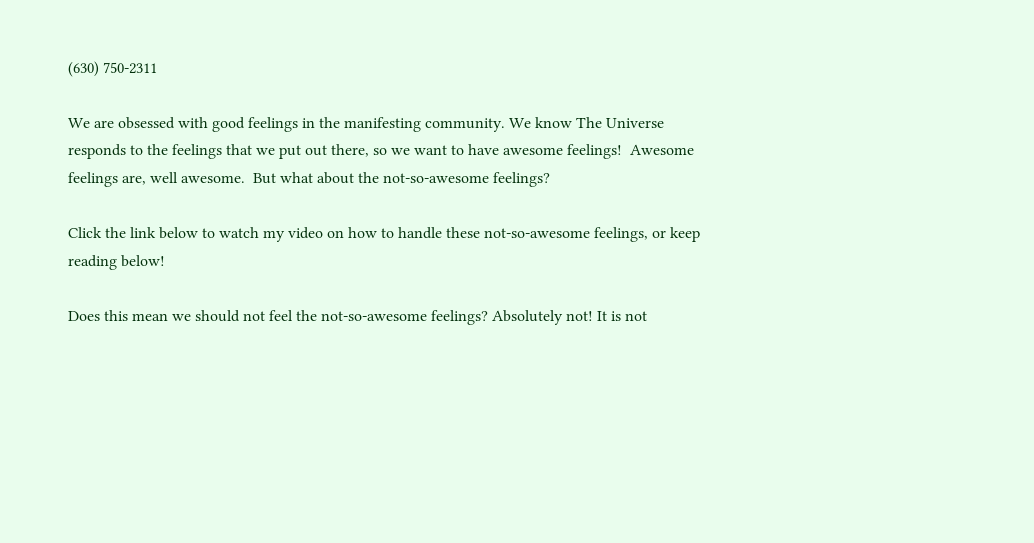(630) 750-2311

We are obsessed with good feelings in the manifesting community. We know The Universe responds to the feelings that we put out there, so we want to have awesome feelings!  Awesome feelings are, well awesome.  But what about the not-so-awesome feelings?

Click the link below to watch my video on how to handle these not-so-awesome feelings, or keep reading below!

Does this mean we should not feel the not-so-awesome feelings? Absolutely not! It is not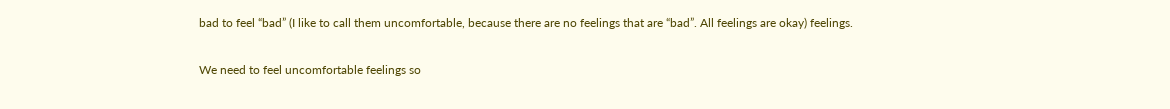bad to feel “bad” (I like to call them uncomfortable, because there are no feelings that are “bad”. All feelings are okay) feelings.

We need to feel uncomfortable feelings so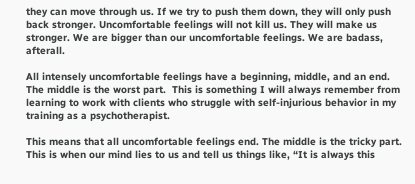they can move through us. If we try to push them down, they will only push back stronger. Uncomfortable feelings will not kill us. They will make us stronger. We are bigger than our uncomfortable feelings. We are badass, afterall.

All intensely uncomfortable feelings have a beginning, middle, and an end. The middle is the worst part.  This is something I will always remember from learning to work with clients who struggle with self-injurious behavior in my training as a psychotherapist.

This means that all uncomfortable feelings end. The middle is the tricky part. This is when our mind lies to us and tell us things like, “It is always this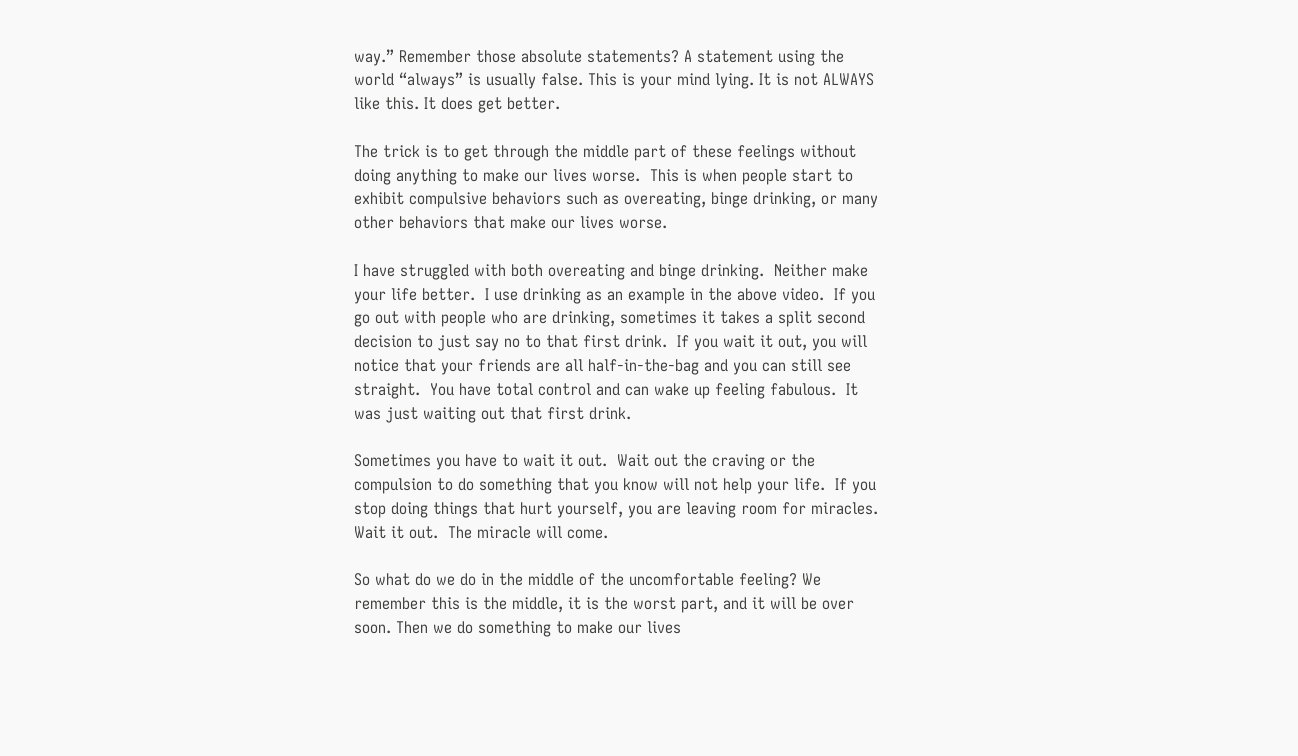way.” Remember those absolute statements? A statement using the world “always” is usually false. This is your mind lying. It is not ALWAYS like this. It does get better.

The trick is to get through the middle part of these feelings without doing anything to make our lives worse.  This is when people start to exhibit compulsive behaviors such as overeating, binge drinking, or many other behaviors that make our lives worse.

I have struggled with both overeating and binge drinking.  Neither make your life better.  I use drinking as an example in the above video.  If you go out with people who are drinking, sometimes it takes a split second decision to just say no to that first drink.  If you wait it out, you will notice that your friends are all half-in-the-bag and you can still see straight.  You have total control and can wake up feeling fabulous.  It was just waiting out that first drink.

Sometimes you have to wait it out.  Wait out the craving or the compulsion to do something that you know will not help your life.  If you stop doing things that hurt yourself, you are leaving room for miracles.  Wait it out.  The miracle will come.

So what do we do in the middle of the uncomfortable feeling? We remember this is the middle, it is the worst part, and it will be over soon. Then we do something to make our lives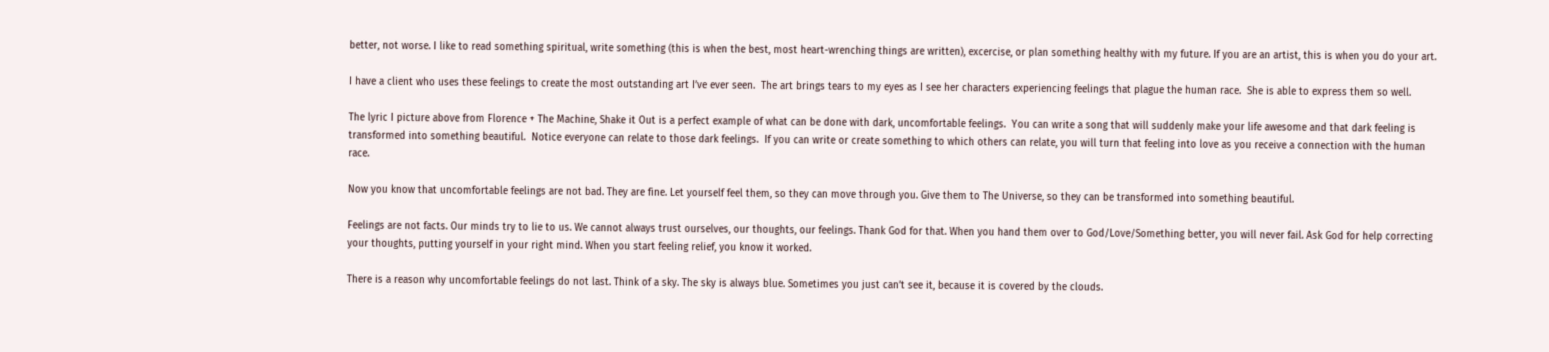better, not worse. I like to read something spiritual, write something (this is when the best, most heart-wrenching things are written), excercise, or plan something healthy with my future. If you are an artist, this is when you do your art.

I have a client who uses these feelings to create the most outstanding art I’ve ever seen.  The art brings tears to my eyes as I see her characters experiencing feelings that plague the human race.  She is able to express them so well.

The lyric I picture above from Florence + The Machine, Shake it Out is a perfect example of what can be done with dark, uncomfortable feelings.  You can write a song that will suddenly make your life awesome and that dark feeling is transformed into something beautiful.  Notice everyone can relate to those dark feelings.  If you can write or create something to which others can relate, you will turn that feeling into love as you receive a connection with the human race.

Now you know that uncomfortable feelings are not bad. They are fine. Let yourself feel them, so they can move through you. Give them to The Universe, so they can be transformed into something beautiful.

Feelings are not facts. Our minds try to lie to us. We cannot always trust ourselves, our thoughts, our feelings. Thank God for that. When you hand them over to God/Love/Something better, you will never fail. Ask God for help correcting your thoughts, putting yourself in your right mind. When you start feeling relief, you know it worked.

There is a reason why uncomfortable feelings do not last. Think of a sky. The sky is always blue. Sometimes you just can’t see it, because it is covered by the clouds.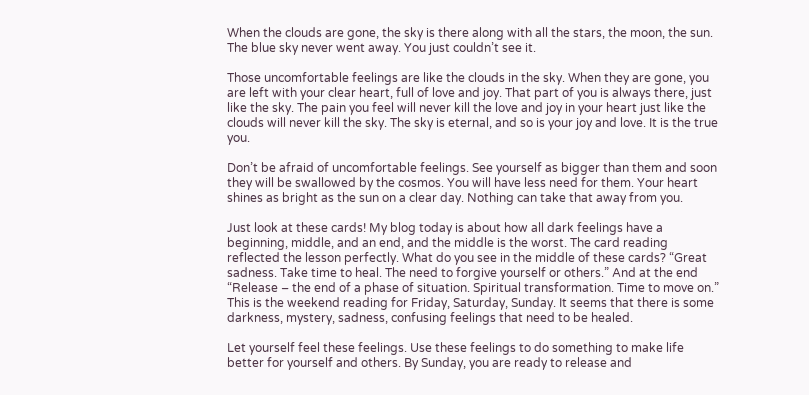When the clouds are gone, the sky is there along with all the stars, the moon, the sun. The blue sky never went away. You just couldn’t see it.

Those uncomfortable feelings are like the clouds in the sky. When they are gone, you are left with your clear heart, full of love and joy. That part of you is always there, just like the sky. The pain you feel will never kill the love and joy in your heart just like the clouds will never kill the sky. The sky is eternal, and so is your joy and love. It is the true you.

Don’t be afraid of uncomfortable feelings. See yourself as bigger than them and soon they will be swallowed by the cosmos. You will have less need for them. Your heart shines as bright as the sun on a clear day. Nothing can take that away from you.

Just look at these cards! My blog today is about how all dark feelings have a beginning, middle, and an end, and the middle is the worst. The card reading reflected the lesson perfectly. What do you see in the middle of these cards? “Great sadness. Take time to heal. The need to forgive yourself or others.” And at the end “Release – the end of a phase of situation. Spiritual transformation. Time to move on.” This is the weekend reading for Friday, Saturday, Sunday. It seems that there is some darkness, mystery, sadness, confusing feelings that need to be healed.

Let yourself feel these feelings. Use these feelings to do something to make life better for yourself and others. By Sunday, you are ready to release and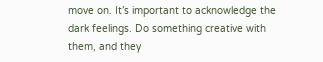move on. It’s important to acknowledge the dark feelings. Do something creative with them, and they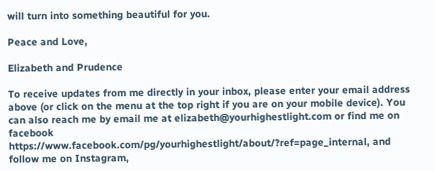will turn into something beautiful for you.

Peace and Love,

Elizabeth and Prudence

To receive updates from me directly in your inbox, please enter your email address above (or click on the menu at the top right if you are on your mobile device). You can also reach me by email me at elizabeth@yourhighestlight.com or find me on facebook https://www.facebook.com/pg/yourhighestlight/about/?ref=page_internal, and follow me on Instagram,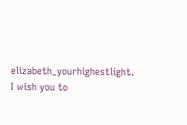elizabeth_yourhighestlight. I wish you to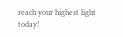reach your highest light today!